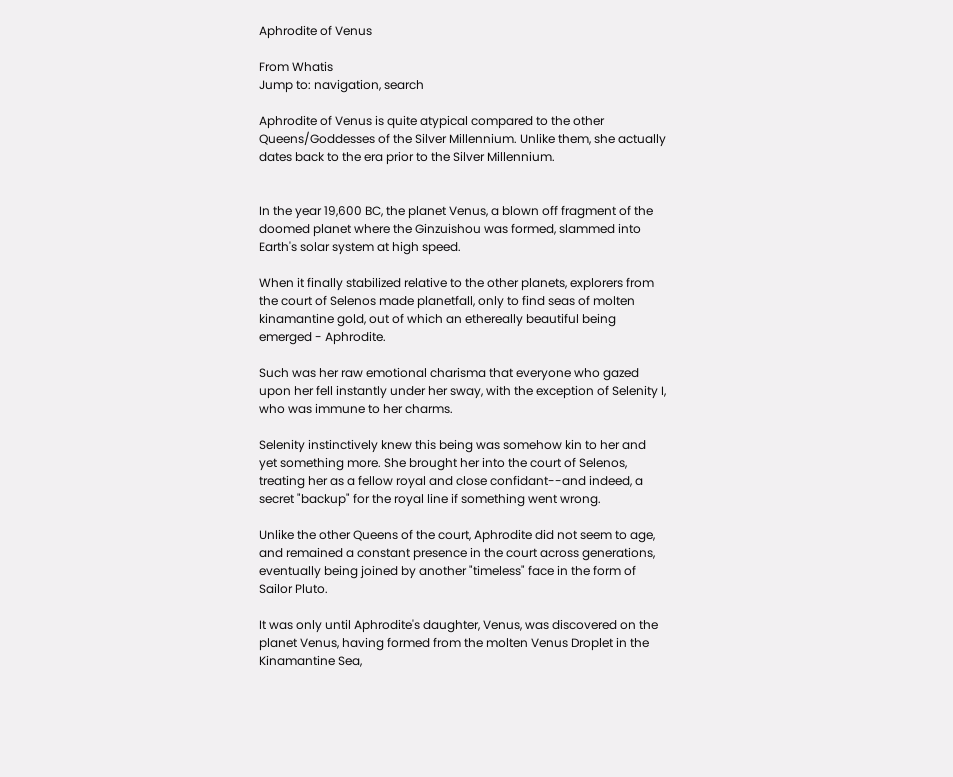Aphrodite of Venus

From Whatis
Jump to: navigation, search

Aphrodite of Venus is quite atypical compared to the other Queens/Goddesses of the Silver Millennium. Unlike them, she actually dates back to the era prior to the Silver Millennium.


In the year 19,600 BC, the planet Venus, a blown off fragment of the doomed planet where the Ginzuishou was formed, slammed into Earth's solar system at high speed.

When it finally stabilized relative to the other planets, explorers from the court of Selenos made planetfall, only to find seas of molten kinamantine gold, out of which an ethereally beautiful being emerged - Aphrodite.

Such was her raw emotional charisma that everyone who gazed upon her fell instantly under her sway, with the exception of Selenity I, who was immune to her charms.

Selenity instinctively knew this being was somehow kin to her and yet something more. She brought her into the court of Selenos, treating her as a fellow royal and close confidant--and indeed, a secret "backup" for the royal line if something went wrong.

Unlike the other Queens of the court, Aphrodite did not seem to age, and remained a constant presence in the court across generations, eventually being joined by another "timeless" face in the form of Sailor Pluto.

It was only until Aphrodite's daughter, Venus, was discovered on the planet Venus, having formed from the molten Venus Droplet in the Kinamantine Sea,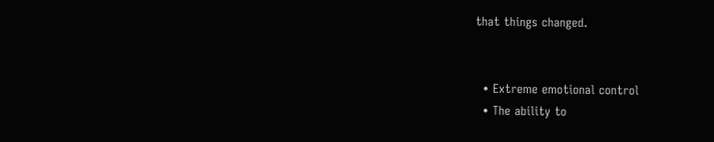that things changed.


  • Extreme emotional control
  • The ability to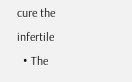cure the infertile
  • The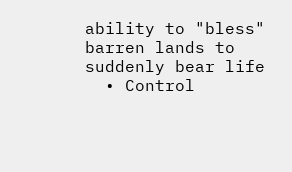ability to "bless" barren lands to suddenly bear life
  • Control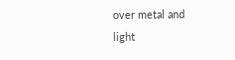over metal and light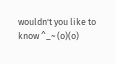wouldn't you like to know ^_~ (o)(o)